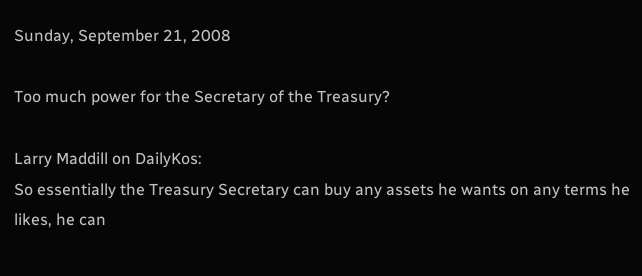Sunday, September 21, 2008

Too much power for the Secretary of the Treasury?

Larry Maddill on DailyKos:
So essentially the Treasury Secretary can buy any assets he wants on any terms he likes, he can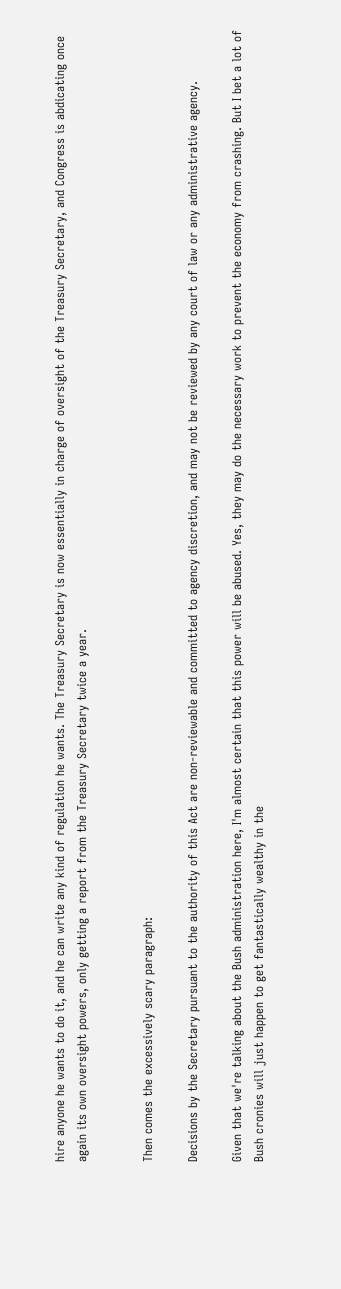hire anyone he wants to do it, and he can write any kind of regulation he wants. The Treasury Secretary is now essentially in charge of oversight of the Treasury Secretary, and Congress is abdicating once again its own oversight powers, only getting a report from the Treasury Secretary twice a year.


Then comes the excessively scary paragraph:

Decisions by the Secretary pursuant to the authority of this Act are non-reviewable and committed to agency discretion, and may not be reviewed by any court of law or any administrative agency.

Given that we're talking about the Bush administration here, I'm almost certain that this power will be abused. Yes, they may do the necessary work to prevent the economy from crashing. But I bet a lot of Bush cronies will just happen to get fantastically wealthy in the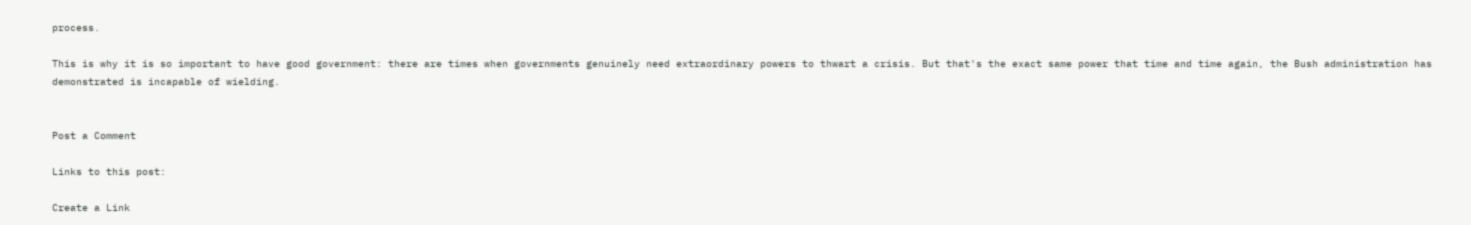process.

This is why it is so important to have good government: there are times when governments genuinely need extraordinary powers to thwart a crisis. But that's the exact same power that time and time again, the Bush administration has demonstrated is incapable of wielding.


Post a Comment

Links to this post:

Create a Link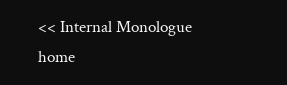<< Internal Monologue home